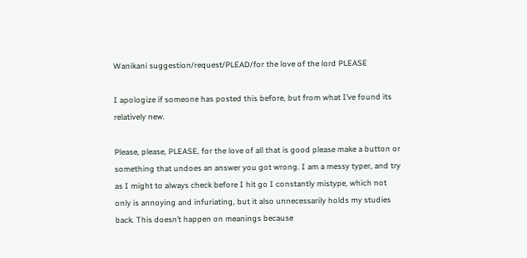Wanikani suggestion/request/PLEAD/for the love of the lord PLEASE

I apologize if someone has posted this before, but from what I’ve found its relatively new.

Please, please, PLEASE, for the love of all that is good please make a button or something that undoes an answer you got wrong. I am a messy typer, and try as I might to always check before I hit go I constantly mistype, which not only is annoying and infuriating, but it also unnecessarily holds my studies back. This doesn’t happen on meanings because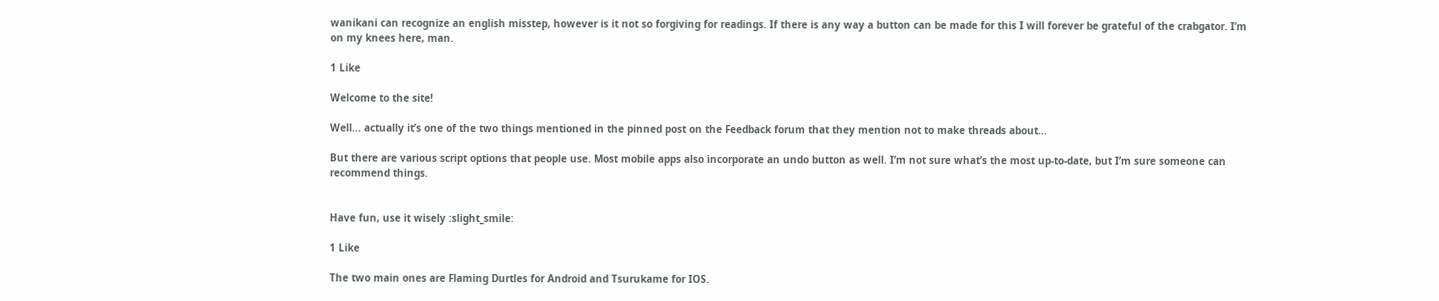wanikani can recognize an english misstep, however is it not so forgiving for readings. If there is any way a button can be made for this I will forever be grateful of the crabgator. I’m on my knees here, man.

1 Like

Welcome to the site!

Well… actually it’s one of the two things mentioned in the pinned post on the Feedback forum that they mention not to make threads about…

But there are various script options that people use. Most mobile apps also incorporate an undo button as well. I’m not sure what’s the most up-to-date, but I’m sure someone can recommend things.


Have fun, use it wisely :slight_smile:

1 Like

The two main ones are Flaming Durtles for Android and Tsurukame for IOS.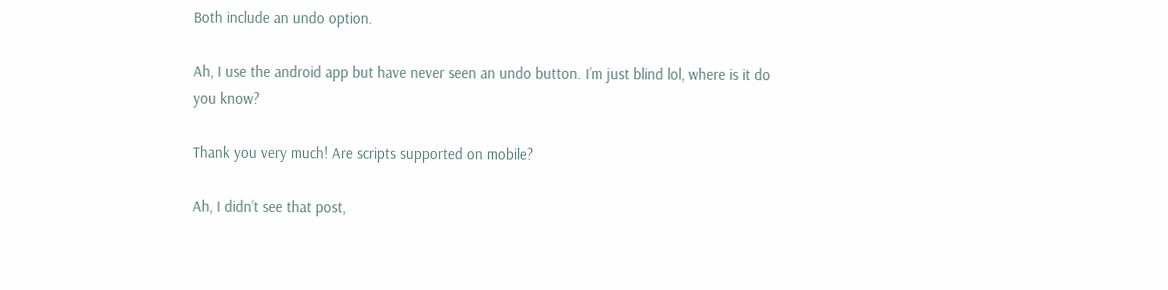Both include an undo option.

Ah, I use the android app but have never seen an undo button. I’m just blind lol, where is it do you know?

Thank you very much! Are scripts supported on mobile?

Ah, I didn’t see that post,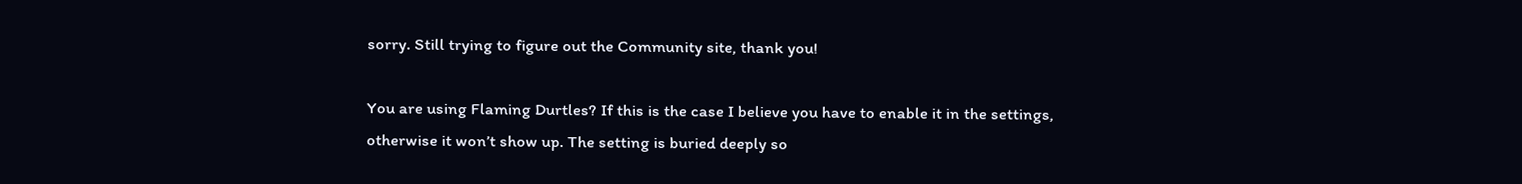sorry. Still trying to figure out the Community site, thank you!

You are using Flaming Durtles? If this is the case I believe you have to enable it in the settings, otherwise it won’t show up. The setting is buried deeply so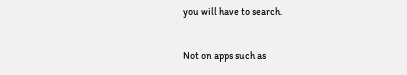you will have to search.

Not on apps such as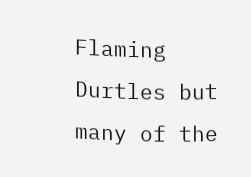Flaming Durtles but many of the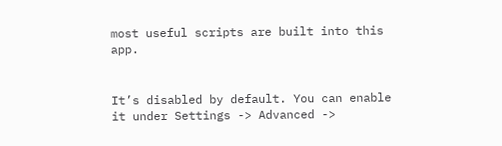most useful scripts are built into this app.


It’s disabled by default. You can enable it under Settings -> Advanced ->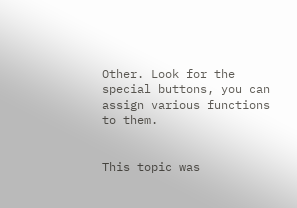Other. Look for the special buttons, you can assign various functions to them.


This topic was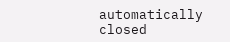automatically closed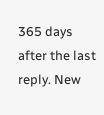365 days after the last reply. New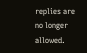replies are no longer allowed.